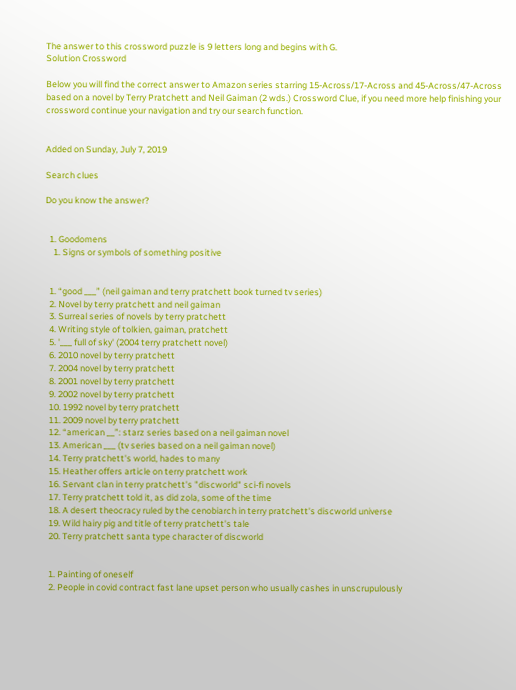The answer to this crossword puzzle is 9 letters long and begins with G.
Solution Crossword

Below you will find the correct answer to Amazon series starring 15-Across/17-Across and 45-Across/47-Across based on a novel by Terry Pratchett and Neil Gaiman (2 wds.) Crossword Clue, if you need more help finishing your crossword continue your navigation and try our search function.


Added on Sunday, July 7, 2019

Search clues

Do you know the answer?


  1. Goodomens
    1. Signs or symbols of something positive


  1. “good ___” (neil gaiman and terry pratchett book turned tv series)
  2. Novel by terry pratchett and neil gaiman
  3. Surreal series of novels by terry pratchett
  4. Writing style of tolkien, gaiman, pratchett
  5. '___ full of sky' (2004 terry pratchett novel)
  6. 2010 novel by terry pratchett
  7. 2004 novel by terry pratchett
  8. 2001 novel by terry pratchett
  9. 2002 novel by terry pratchett
  10. 1992 novel by terry pratchett
  11. 2009 novel by terry pratchett
  12. “american __”: starz series based on a neil gaiman novel
  13. American ___ (tv series based on a neil gaiman novel)
  14. Terry pratchett's world, hades to many
  15. Heather offers article on terry pratchett work
  16. Servant clan in terry pratchett's "discworld" sci-fi novels
  17. Terry pratchett told it, as did zola, some of the time
  18. A desert theocracy ruled by the cenobiarch in terry pratchett's discworld universe
  19. Wild hairy pig and title of terry pratchett's tale
  20. Terry pratchett santa type character of discworld


  1. Painting of oneself
  2. People in covid contract fast lane upset person who usually cashes in unscrupulously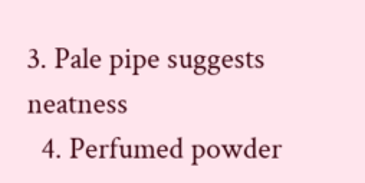3. Pale pipe suggests neatness
  4. Perfumed powder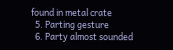found in metal crate
  5. Parting gesture
  6. Party almost sounded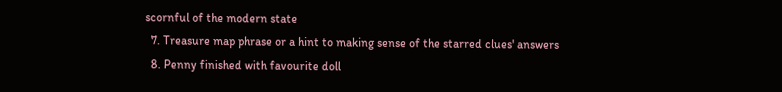scornful of the modern state
  7. Treasure map phrase or a hint to making sense of the starred clues' answers
  8. Penny finished with favourite doll